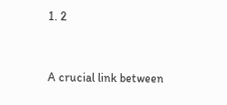1. 2


A crucial link between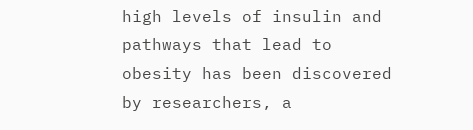high levels of insulin and pathways that lead to obesity has been discovered by researchers, a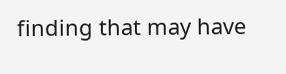finding that may have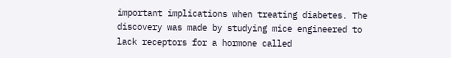important implications when treating diabetes. The discovery was made by studying mice engineered to lack receptors for a hormone called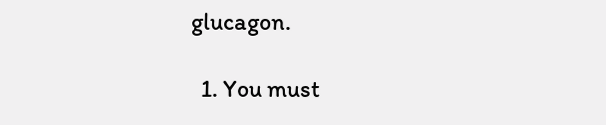glucagon.

  1. You must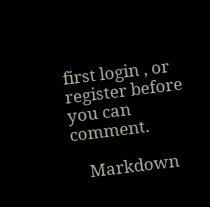first login , or register before you can comment.

    Markdown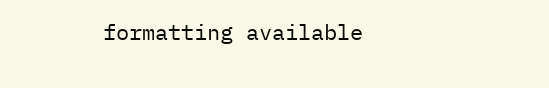formatting available